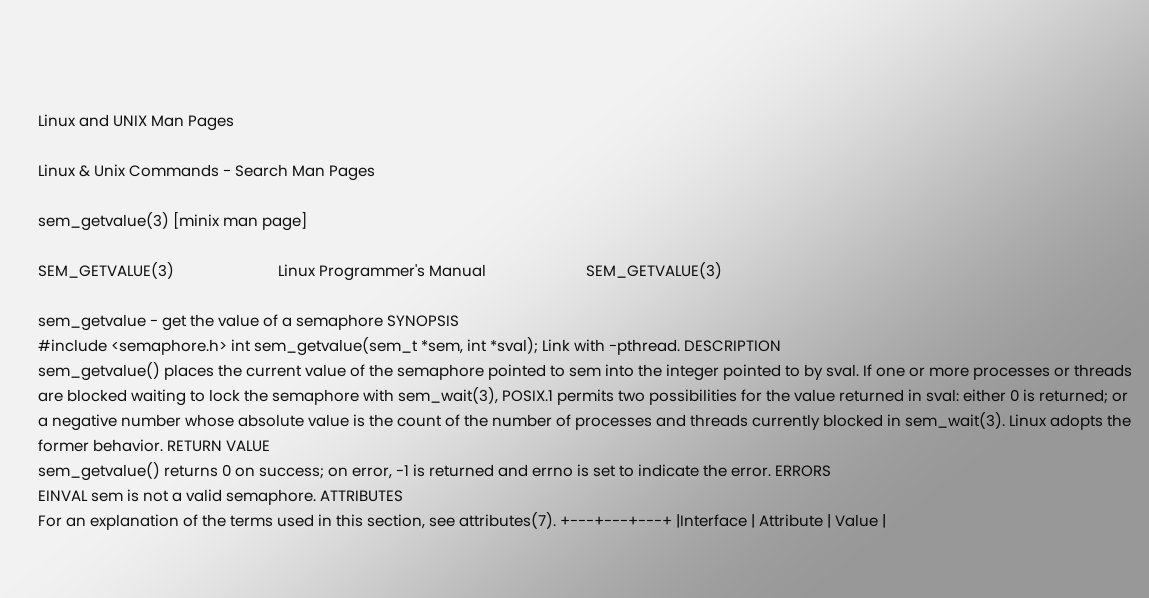Linux and UNIX Man Pages

Linux & Unix Commands - Search Man Pages

sem_getvalue(3) [minix man page]

SEM_GETVALUE(3)                          Linux Programmer's Manual                         SEM_GETVALUE(3)

sem_getvalue - get the value of a semaphore SYNOPSIS
#include <semaphore.h> int sem_getvalue(sem_t *sem, int *sval); Link with -pthread. DESCRIPTION
sem_getvalue() places the current value of the semaphore pointed to sem into the integer pointed to by sval. If one or more processes or threads are blocked waiting to lock the semaphore with sem_wait(3), POSIX.1 permits two possibilities for the value returned in sval: either 0 is returned; or a negative number whose absolute value is the count of the number of processes and threads currently blocked in sem_wait(3). Linux adopts the former behavior. RETURN VALUE
sem_getvalue() returns 0 on success; on error, -1 is returned and errno is set to indicate the error. ERRORS
EINVAL sem is not a valid semaphore. ATTRIBUTES
For an explanation of the terms used in this section, see attributes(7). +---+---+---+ |Interface | Attribute | Value |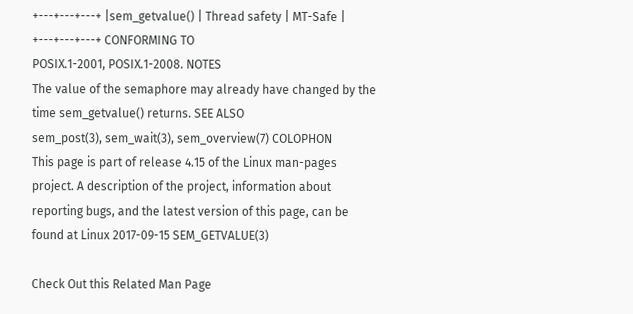+---+---+---+ |sem_getvalue() | Thread safety | MT-Safe | +---+---+---+ CONFORMING TO
POSIX.1-2001, POSIX.1-2008. NOTES
The value of the semaphore may already have changed by the time sem_getvalue() returns. SEE ALSO
sem_post(3), sem_wait(3), sem_overview(7) COLOPHON
This page is part of release 4.15 of the Linux man-pages project. A description of the project, information about reporting bugs, and the latest version of this page, can be found at Linux 2017-09-15 SEM_GETVALUE(3)

Check Out this Related Man Page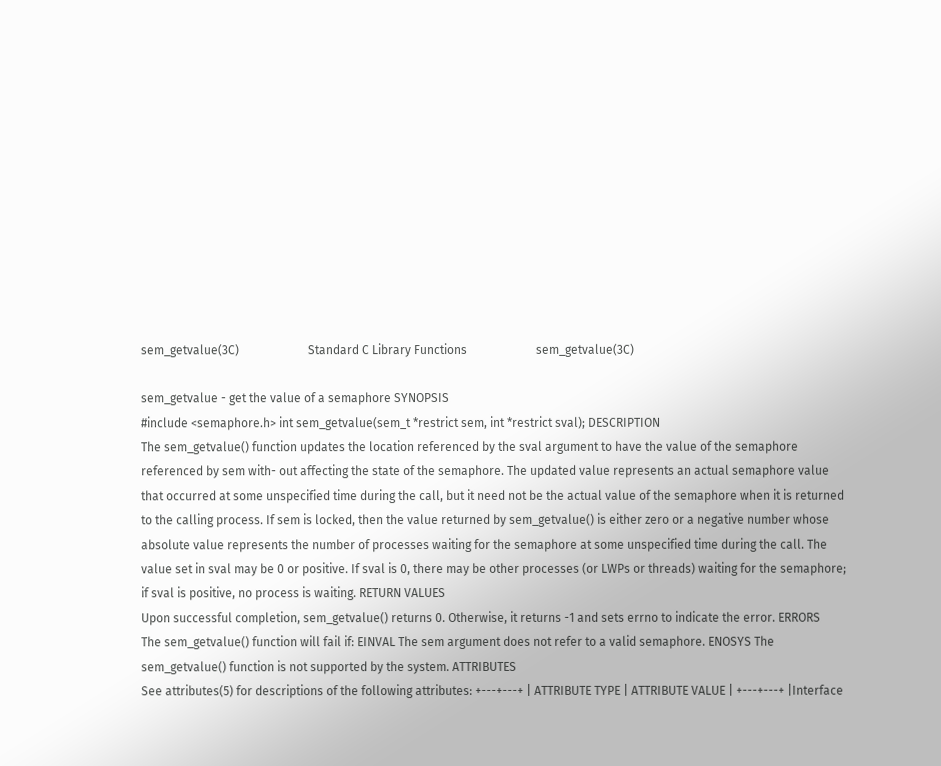sem_getvalue(3C)                       Standard C Library Functions                       sem_getvalue(3C)

sem_getvalue - get the value of a semaphore SYNOPSIS
#include <semaphore.h> int sem_getvalue(sem_t *restrict sem, int *restrict sval); DESCRIPTION
The sem_getvalue() function updates the location referenced by the sval argument to have the value of the semaphore referenced by sem with- out affecting the state of the semaphore. The updated value represents an actual semaphore value that occurred at some unspecified time during the call, but it need not be the actual value of the semaphore when it is returned to the calling process. If sem is locked, then the value returned by sem_getvalue() is either zero or a negative number whose absolute value represents the number of processes waiting for the semaphore at some unspecified time during the call. The value set in sval may be 0 or positive. If sval is 0, there may be other processes (or LWPs or threads) waiting for the semaphore; if sval is positive, no process is waiting. RETURN VALUES
Upon successful completion, sem_getvalue() returns 0. Otherwise, it returns -1 and sets errno to indicate the error. ERRORS
The sem_getvalue() function will fail if: EINVAL The sem argument does not refer to a valid semaphore. ENOSYS The sem_getvalue() function is not supported by the system. ATTRIBUTES
See attributes(5) for descriptions of the following attributes: +---+---+ | ATTRIBUTE TYPE | ATTRIBUTE VALUE | +---+---+ |Interface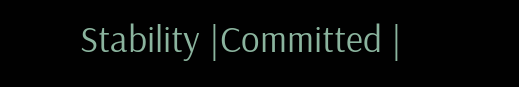Stability |Committed |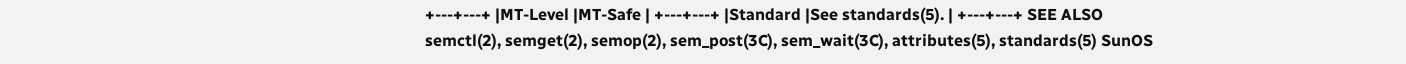+---+---+ |MT-Level |MT-Safe | +---+---+ |Standard |See standards(5). | +---+---+ SEE ALSO
semctl(2), semget(2), semop(2), sem_post(3C), sem_wait(3C), attributes(5), standards(5) SunOS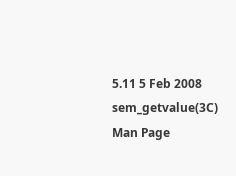5.11 5 Feb 2008 sem_getvalue(3C)
Man Page